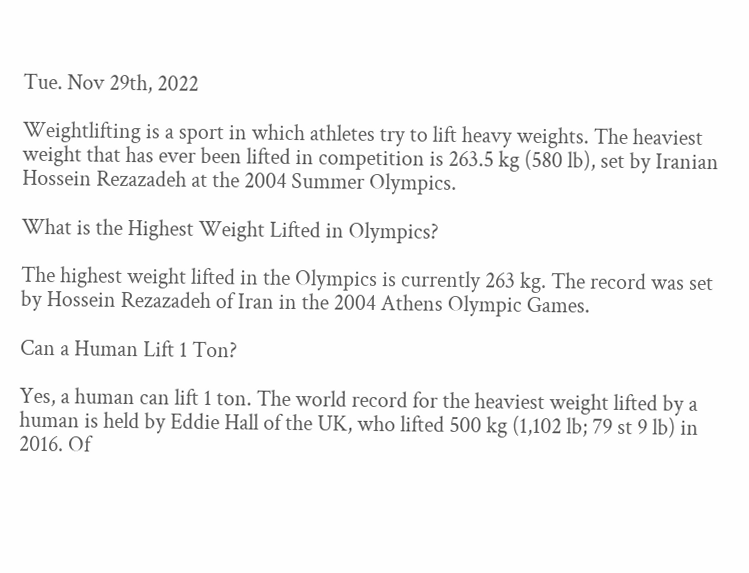Tue. Nov 29th, 2022

Weightlifting is a sport in which athletes try to lift heavy weights. The heaviest weight that has ever been lifted in competition is 263.5 kg (580 lb), set by Iranian Hossein Rezazadeh at the 2004 Summer Olympics.

What is the Highest Weight Lifted in Olympics?

The highest weight lifted in the Olympics is currently 263 kg. The record was set by Hossein Rezazadeh of Iran in the 2004 Athens Olympic Games.

Can a Human Lift 1 Ton?

Yes, a human can lift 1 ton. The world record for the heaviest weight lifted by a human is held by Eddie Hall of the UK, who lifted 500 kg (1,102 lb; 79 st 9 lb) in 2016. Of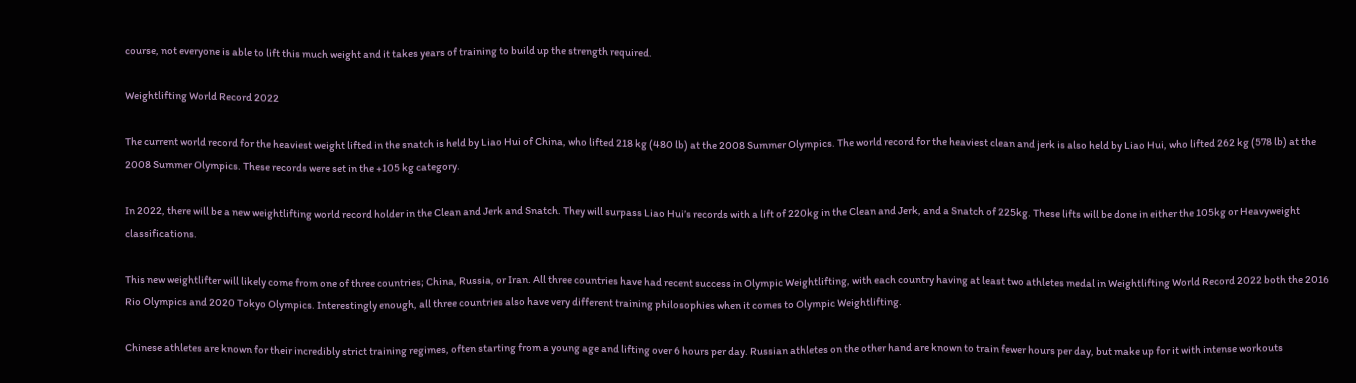course, not everyone is able to lift this much weight and it takes years of training to build up the strength required.

Weightlifting World Record 2022

The current world record for the heaviest weight lifted in the snatch is held by Liao Hui of China, who lifted 218 kg (480 lb) at the 2008 Summer Olympics. The world record for the heaviest clean and jerk is also held by Liao Hui, who lifted 262 kg (578 lb) at the 2008 Summer Olympics. These records were set in the +105 kg category.

In 2022, there will be a new weightlifting world record holder in the Clean and Jerk and Snatch. They will surpass Liao Hui’s records with a lift of 220kg in the Clean and Jerk, and a Snatch of 225kg. These lifts will be done in either the 105kg or Heavyweight classifications.

This new weightlifter will likely come from one of three countries; China, Russia, or Iran. All three countries have had recent success in Olympic Weightlifting, with each country having at least two athletes medal in Weightlifting World Record 2022 both the 2016 Rio Olympics and 2020 Tokyo Olympics. Interestingly enough, all three countries also have very different training philosophies when it comes to Olympic Weightlifting.

Chinese athletes are known for their incredibly strict training regimes, often starting from a young age and lifting over 6 hours per day. Russian athletes on the other hand are known to train fewer hours per day, but make up for it with intense workouts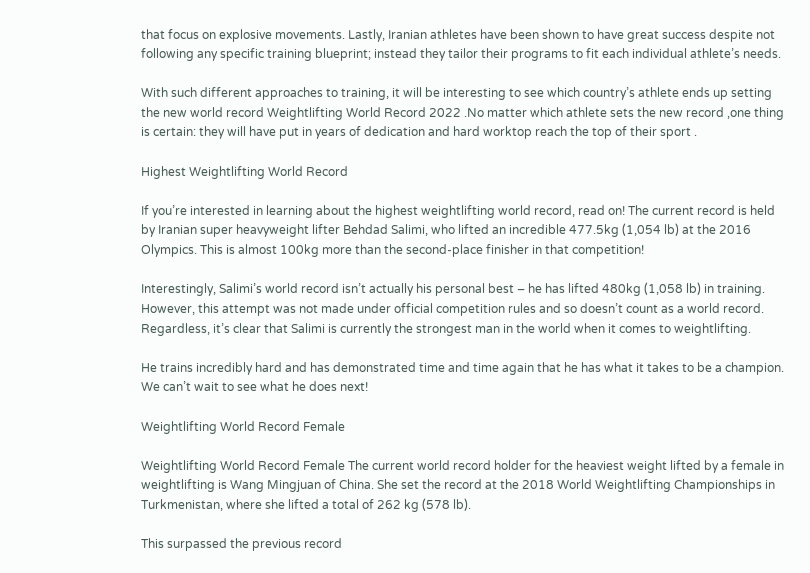that focus on explosive movements. Lastly, Iranian athletes have been shown to have great success despite not following any specific training blueprint; instead they tailor their programs to fit each individual athlete’s needs.

With such different approaches to training, it will be interesting to see which country’s athlete ends up setting the new world record Weightlifting World Record 2022 .No matter which athlete sets the new record ,one thing is certain: they will have put in years of dedication and hard worktop reach the top of their sport .

Highest Weightlifting World Record

If you’re interested in learning about the highest weightlifting world record, read on! The current record is held by Iranian super heavyweight lifter Behdad Salimi, who lifted an incredible 477.5kg (1,054 lb) at the 2016 Olympics. This is almost 100kg more than the second-place finisher in that competition!

Interestingly, Salimi’s world record isn’t actually his personal best – he has lifted 480kg (1,058 lb) in training. However, this attempt was not made under official competition rules and so doesn’t count as a world record. Regardless, it’s clear that Salimi is currently the strongest man in the world when it comes to weightlifting.

He trains incredibly hard and has demonstrated time and time again that he has what it takes to be a champion. We can’t wait to see what he does next!

Weightlifting World Record Female

Weightlifting World Record Female The current world record holder for the heaviest weight lifted by a female in weightlifting is Wang Mingjuan of China. She set the record at the 2018 World Weightlifting Championships in Turkmenistan, where she lifted a total of 262 kg (578 lb).

This surpassed the previous record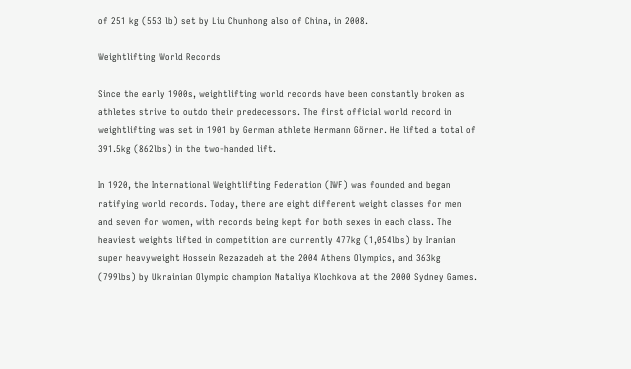of 251 kg (553 lb) set by Liu Chunhong also of China, in 2008.

Weightlifting World Records

Since the early 1900s, weightlifting world records have been constantly broken as athletes strive to outdo their predecessors. The first official world record in weightlifting was set in 1901 by German athlete Hermann Görner. He lifted a total of 391.5kg (862lbs) in the two-handed lift.

In 1920, the International Weightlifting Federation (IWF) was founded and began ratifying world records. Today, there are eight different weight classes for men and seven for women, with records being kept for both sexes in each class. The heaviest weights lifted in competition are currently 477kg (1,054lbs) by Iranian super heavyweight Hossein Rezazadeh at the 2004 Athens Olympics, and 363kg (799lbs) by Ukrainian Olympic champion Nataliya Klochkova at the 2000 Sydney Games.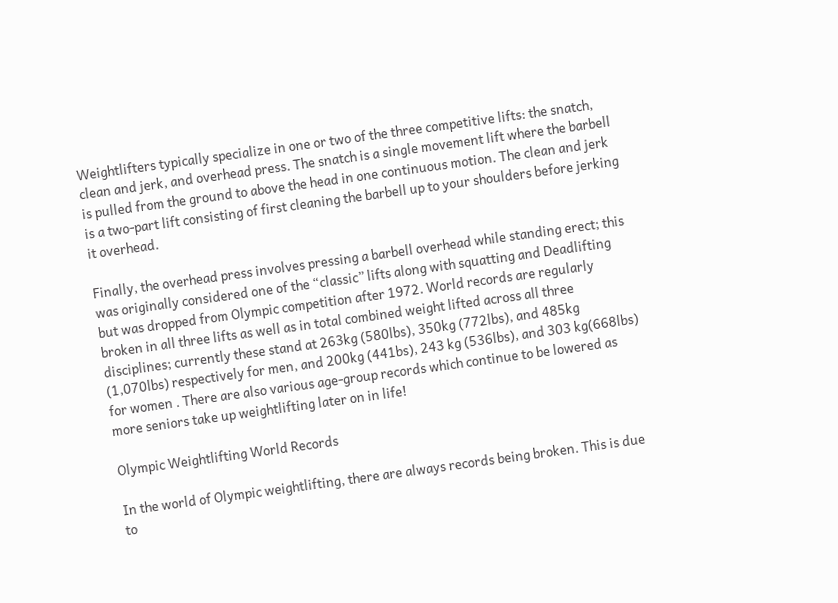Weightlifters typically specialize in one or two of the three competitive lifts: the snatch, clean and jerk, and overhead press. The snatch is a single movement lift where the barbell is pulled from the ground to above the head in one continuous motion. The clean and jerk is a two-part lift consisting of first cleaning the barbell up to your shoulders before jerking it overhead.

Finally, the overhead press involves pressing a barbell overhead while standing erect; this was originally considered one of the “classic” lifts along with squatting and Deadlifting but was dropped from Olympic competition after 1972. World records are regularly broken in all three lifts as well as in total combined weight lifted across all three disciplines; currently these stand at 263kg (580lbs), 350kg (772lbs), and 485kg (1,070lbs) respectively for men, and 200kg (441bs), 243 kg (536lbs), and 303 kg(668lbs) for women . There are also various age-group records which continue to be lowered as more seniors take up weightlifting later on in life!

Olympic Weightlifting World Records

In the world of Olympic weightlifting, there are always records being broken. This is due to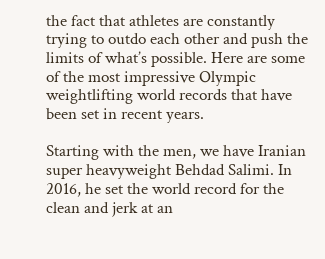the fact that athletes are constantly trying to outdo each other and push the limits of what’s possible. Here are some of the most impressive Olympic weightlifting world records that have been set in recent years.

Starting with the men, we have Iranian super heavyweight Behdad Salimi. In 2016, he set the world record for the clean and jerk at an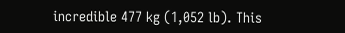incredible 477 kg (1,052 lb). This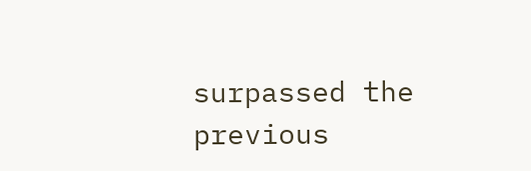surpassed the previous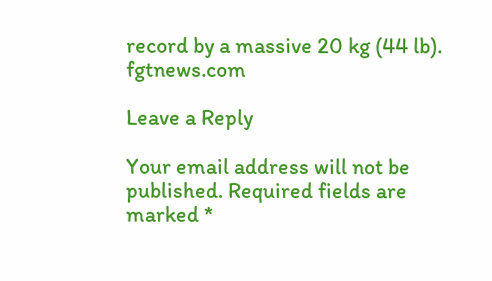record by a massive 20 kg (44 lb). fgtnews.com

Leave a Reply

Your email address will not be published. Required fields are marked *